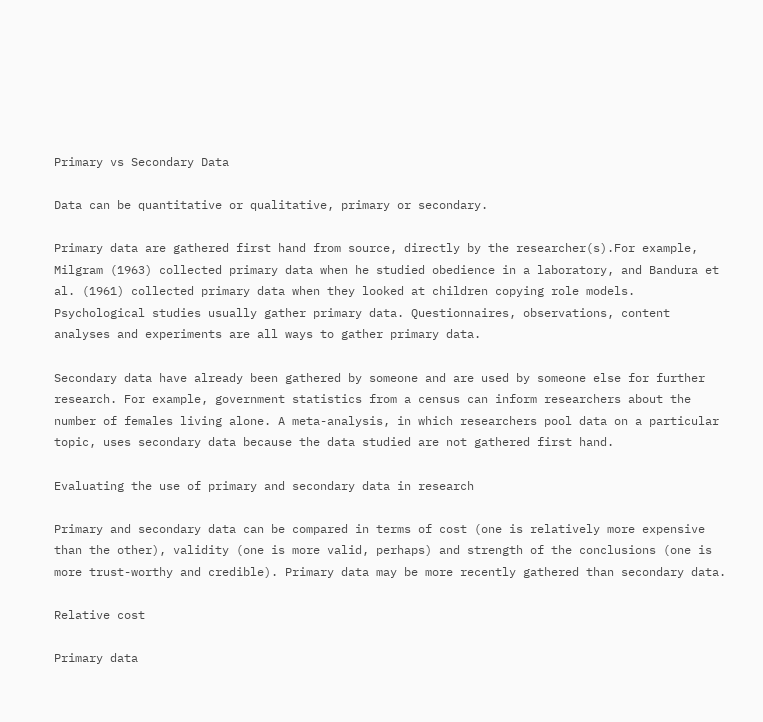Primary vs Secondary Data

Data can be quantitative or qualitative, primary or secondary.

Primary data are gathered first hand from source, directly by the researcher(s).For example, Milgram (1963) collected primary data when he studied obedience in a laboratory, and Bandura et al. (1961) collected primary data when they looked at children copying role models. Psychological studies usually gather primary data. Questionnaires, observations, content analyses and experiments are all ways to gather primary data.

Secondary data have already been gathered by someone and are used by someone else for further research. For example, government statistics from a census can inform researchers about the number of females living alone. A meta-analysis, in which researchers pool data on a particular topic, uses secondary data because the data studied are not gathered first hand.

Evaluating the use of primary and secondary data in research

Primary and secondary data can be compared in terms of cost (one is relatively more expensive than the other), validity (one is more valid, perhaps) and strength of the conclusions (one is more trust-worthy and credible). Primary data may be more recently gathered than secondary data.

Relative cost

Primary data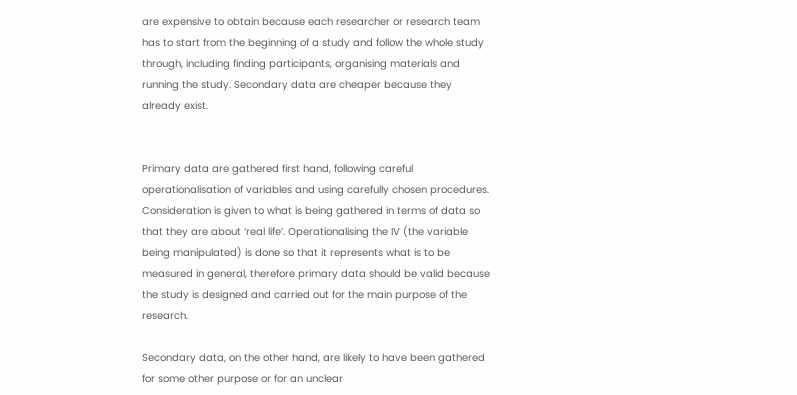are expensive to obtain because each researcher or research team has to start from the beginning of a study and follow the whole study through, including finding participants, organising materials and running the study. Secondary data are cheaper because they already exist.


Primary data are gathered first hand, following careful operationalisation of variables and using carefully chosen procedures. Consideration is given to what is being gathered in terms of data so that they are about ‘real life’. Operationalising the IV (the variable being manipulated) is done so that it represents what is to be measured in general, therefore primary data should be valid because the study is designed and carried out for the main purpose of the research.

Secondary data, on the other hand, are likely to have been gathered for some other purpose or for an unclear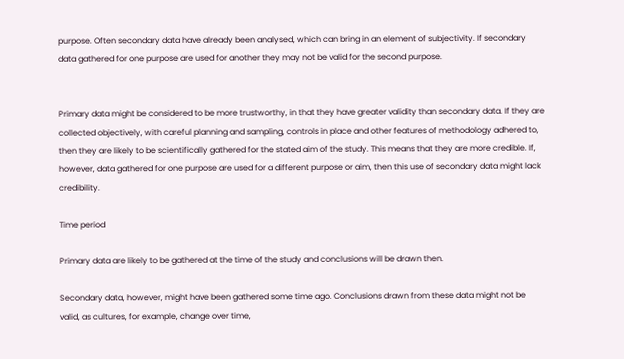purpose. Often secondary data have already been analysed, which can bring in an element of subjectivity. If secondary data gathered for one purpose are used for another they may not be valid for the second purpose.


Primary data might be considered to be more trustworthy, in that they have greater validity than secondary data. If they are collected objectively, with careful planning and sampling, controls in place and other features of methodology adhered to, then they are likely to be scientifically gathered for the stated aim of the study. This means that they are more credible. If, however, data gathered for one purpose are used for a different purpose or aim, then this use of secondary data might lack credibility.

Time period

Primary data are likely to be gathered at the time of the study and conclusions will be drawn then.

Secondary data, however, might have been gathered some time ago. Conclusions drawn from these data might not be valid, as cultures, for example, change over time,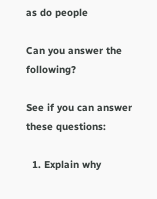as do people

Can you answer the following?

See if you can answer these questions:

  1. Explain why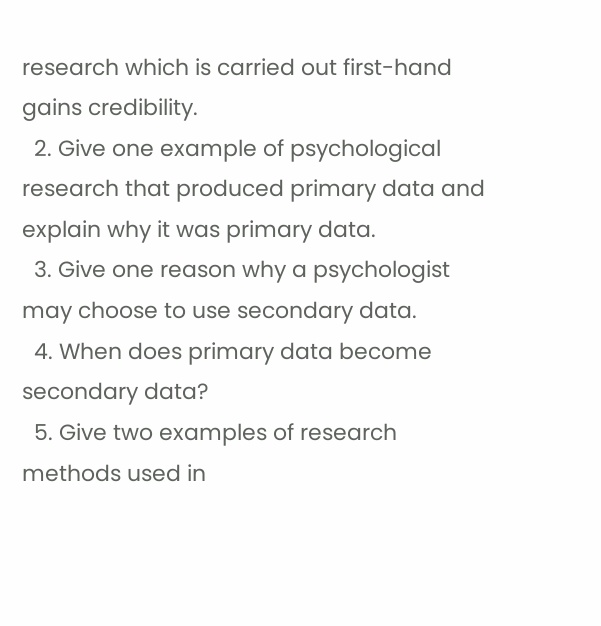research which is carried out first-hand gains credibility.
  2. Give one example of psychological research that produced primary data and explain why it was primary data.
  3. Give one reason why a psychologist may choose to use secondary data.
  4. When does primary data become secondary data?
  5. Give two examples of research methods used in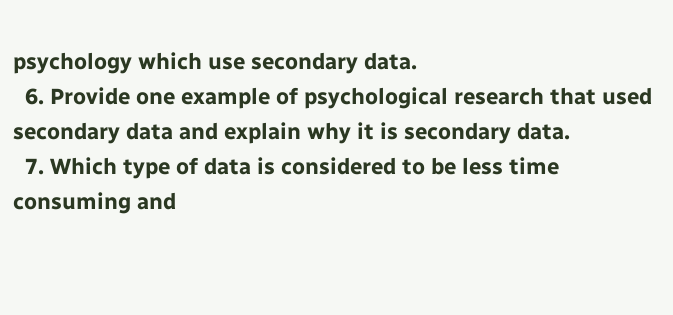psychology which use secondary data.
  6. Provide one example of psychological research that used secondary data and explain why it is secondary data.
  7. Which type of data is considered to be less time consuming and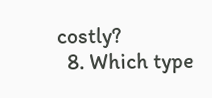costly?
  8. Which type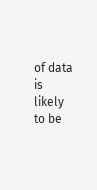of data is likely to be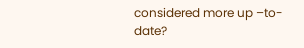considered more up –to-date?